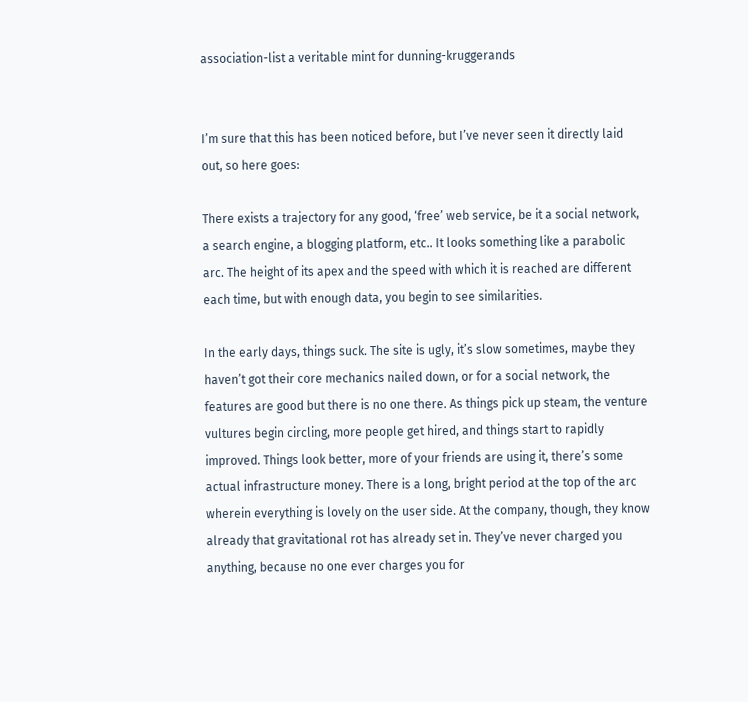association-list a veritable mint for dunning-kruggerands


I’m sure that this has been noticed before, but I’ve never seen it directly laid out, so here goes:

There exists a trajectory for any good, ‘free’ web service, be it a social network, a search engine, a blogging platform, etc.. It looks something like a parabolic arc. The height of its apex and the speed with which it is reached are different each time, but with enough data, you begin to see similarities.

In the early days, things suck. The site is ugly, it’s slow sometimes, maybe they haven’t got their core mechanics nailed down, or for a social network, the features are good but there is no one there. As things pick up steam, the venture vultures begin circling, more people get hired, and things start to rapidly improved. Things look better, more of your friends are using it, there’s some actual infrastructure money. There is a long, bright period at the top of the arc wherein everything is lovely on the user side. At the company, though, they know already that gravitational rot has already set in. They’ve never charged you anything, because no one ever charges you for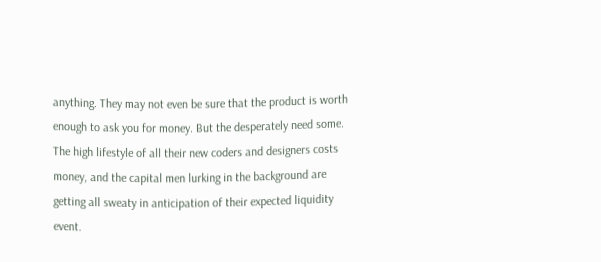anything. They may not even be sure that the product is worth enough to ask you for money. But the desperately need some. The high lifestyle of all their new coders and designers costs money, and the capital men lurking in the background are getting all sweaty in anticipation of their expected liquidity event.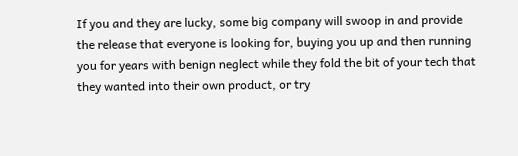If you and they are lucky, some big company will swoop in and provide the release that everyone is looking for, buying you up and then running you for years with benign neglect while they fold the bit of your tech that they wanted into their own product, or try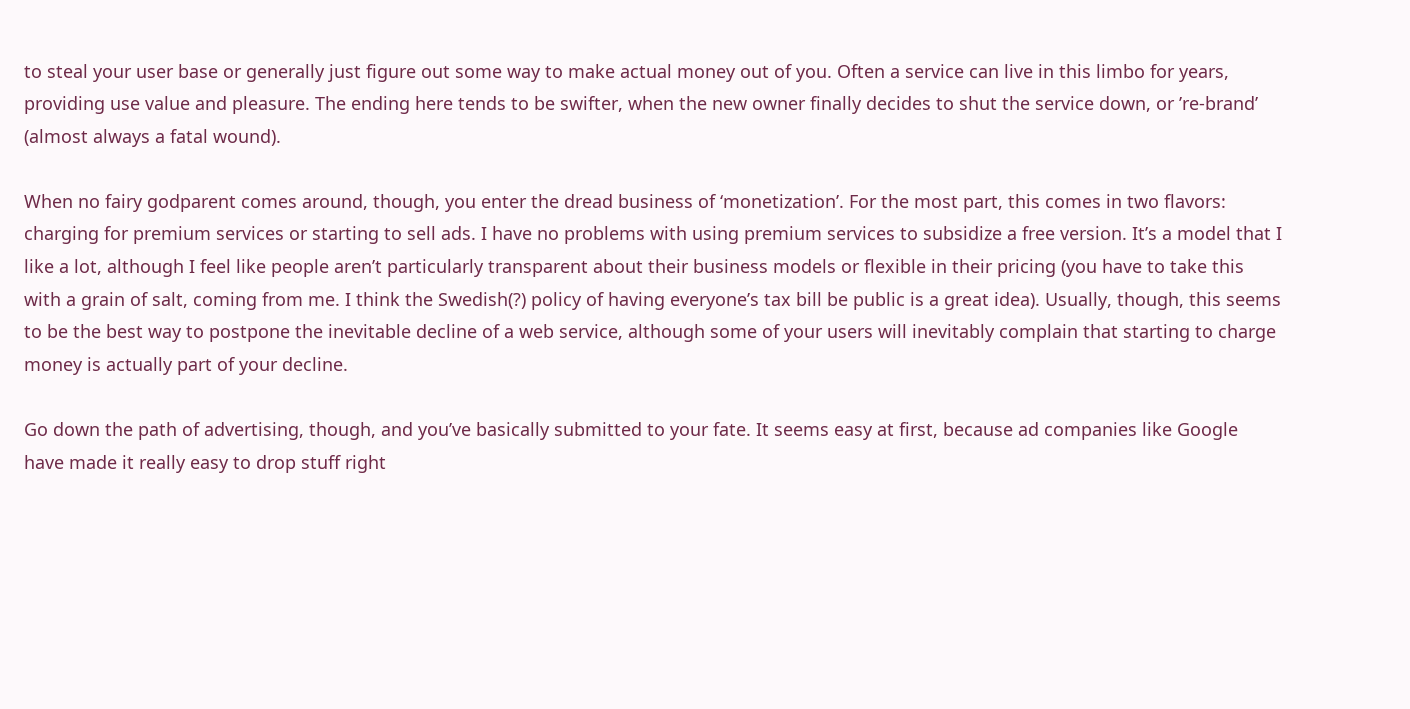to steal your user base or generally just figure out some way to make actual money out of you. Often a service can live in this limbo for years, providing use value and pleasure. The ending here tends to be swifter, when the new owner finally decides to shut the service down, or ’re-brand’ (almost always a fatal wound).

When no fairy godparent comes around, though, you enter the dread business of ‘monetization’. For the most part, this comes in two flavors: charging for premium services or starting to sell ads. I have no problems with using premium services to subsidize a free version. It’s a model that I like a lot, although I feel like people aren’t particularly transparent about their business models or flexible in their pricing (you have to take this with a grain of salt, coming from me. I think the Swedish(?) policy of having everyone’s tax bill be public is a great idea). Usually, though, this seems to be the best way to postpone the inevitable decline of a web service, although some of your users will inevitably complain that starting to charge money is actually part of your decline.

Go down the path of advertising, though, and you’ve basically submitted to your fate. It seems easy at first, because ad companies like Google have made it really easy to drop stuff right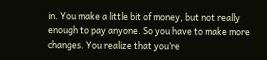in. You make a little bit of money, but not really enough to pay anyone. So you have to make more changes. You realize that you’re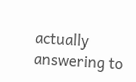actually answering to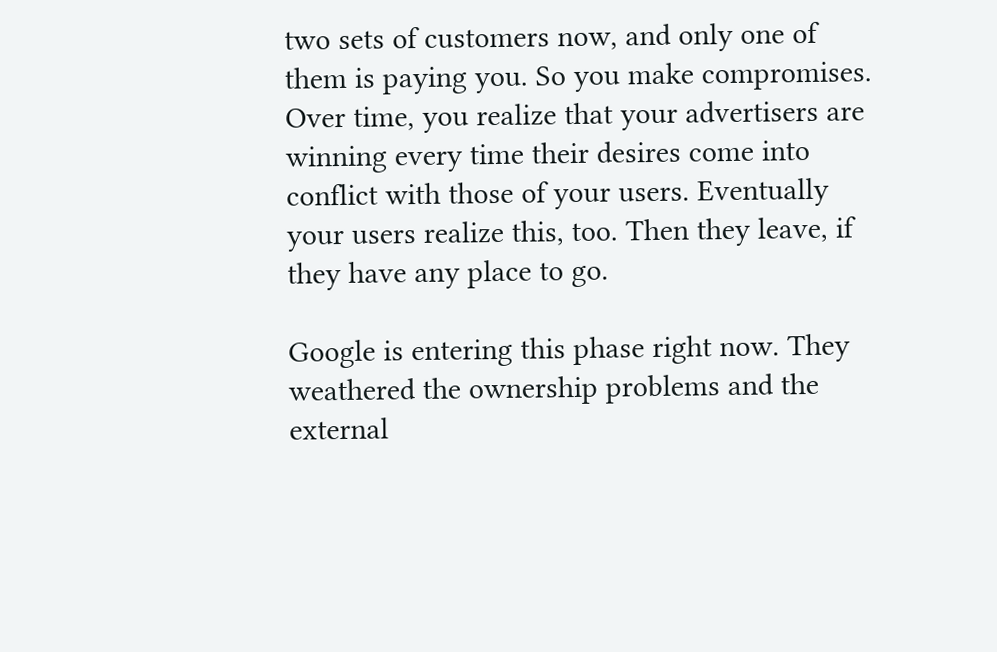two sets of customers now, and only one of them is paying you. So you make compromises. Over time, you realize that your advertisers are winning every time their desires come into conflict with those of your users. Eventually your users realize this, too. Then they leave, if they have any place to go.

Google is entering this phase right now. They weathered the ownership problems and the external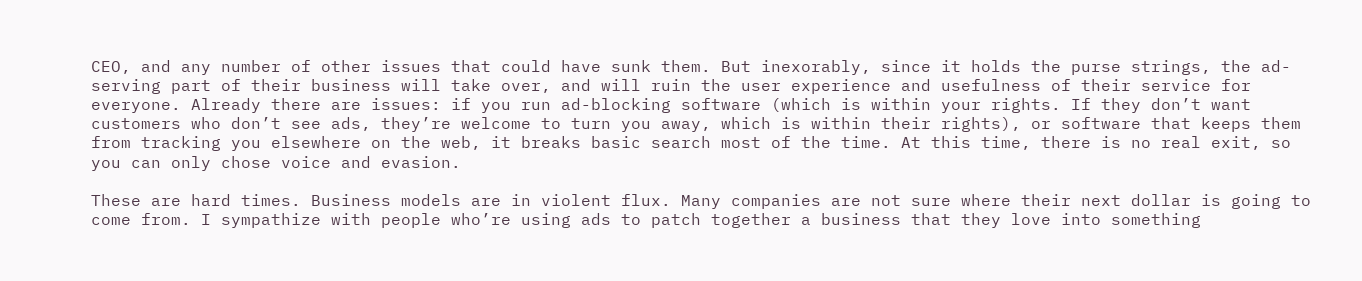CEO, and any number of other issues that could have sunk them. But inexorably, since it holds the purse strings, the ad-serving part of their business will take over, and will ruin the user experience and usefulness of their service for everyone. Already there are issues: if you run ad-blocking software (which is within your rights. If they don’t want customers who don’t see ads, they’re welcome to turn you away, which is within their rights), or software that keeps them from tracking you elsewhere on the web, it breaks basic search most of the time. At this time, there is no real exit, so you can only chose voice and evasion.

These are hard times. Business models are in violent flux. Many companies are not sure where their next dollar is going to come from. I sympathize with people who’re using ads to patch together a business that they love into something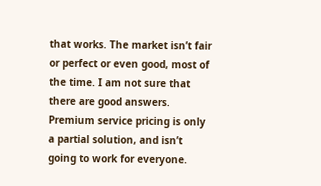that works. The market isn’t fair or perfect or even good, most of the time. I am not sure that there are good answers. Premium service pricing is only a partial solution, and isn’t going to work for everyone.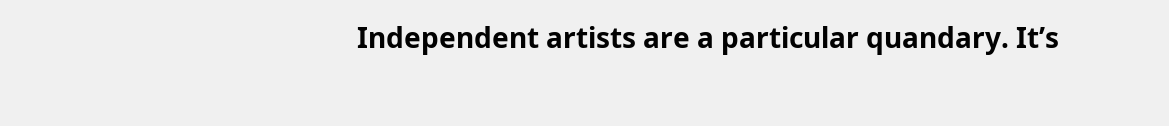Independent artists are a particular quandary. It’s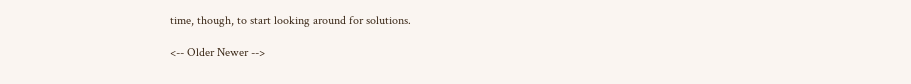time, though, to start looking around for solutions.

<-- Older Newer -->